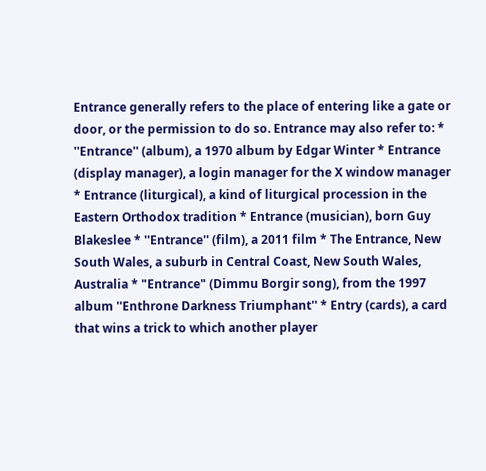Entrance generally refers to the place of entering like a gate or door, or the permission to do so. Entrance may also refer to: * ''Entrance'' (album), a 1970 album by Edgar Winter * Entrance (display manager), a login manager for the X window manager * Entrance (liturgical), a kind of liturgical procession in the Eastern Orthodox tradition * Entrance (musician), born Guy Blakeslee * ''Entrance'' (film), a 2011 film * The Entrance, New South Wales, a suburb in Central Coast, New South Wales, Australia * "Entrance" (Dimmu Borgir song), from the 1997 album ''Enthrone Darkness Triumphant'' * Entry (cards), a card that wins a trick to which another player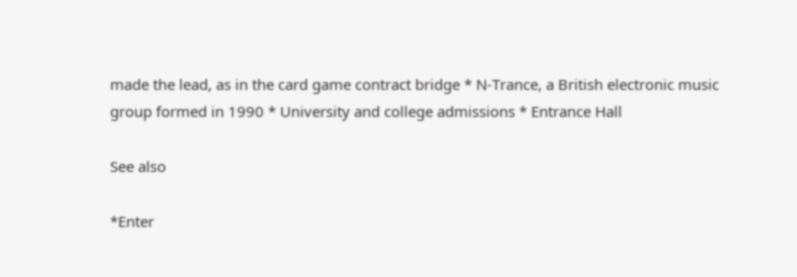made the lead, as in the card game contract bridge * N-Trance, a British electronic music group formed in 1990 * University and college admissions * Entrance Hall

See also

*Enter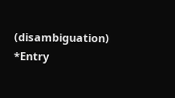(disambiguation) *Entry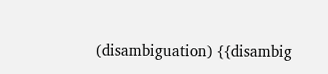(disambiguation) {{disambig